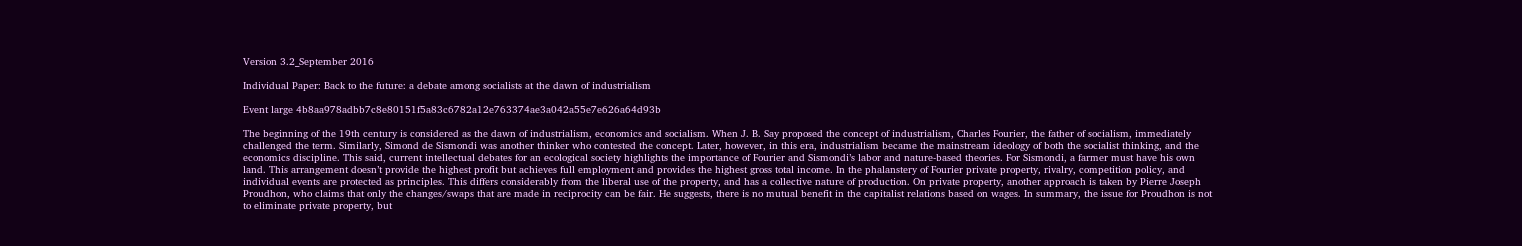Version 3.2_September 2016

Individual Paper: Back to the future: a debate among socialists at the dawn of industrialism

Event large 4b8aa978adbb7c8e80151f5a83c6782a12e763374ae3a042a55e7e626a64d93b

The beginning of the 19th century is considered as the dawn of industrialism, economics and socialism. When J. B. Say proposed the concept of industrialism, Charles Fourier, the father of socialism, immediately challenged the term. Similarly, Simond de Sismondi was another thinker who contested the concept. Later, however, in this era, industrialism became the mainstream ideology of both the socialist thinking, and the economics discipline. This said, current intellectual debates for an ecological society highlights the importance of Fourier and Sismondi’s labor and nature-based theories. For Sismondi, a farmer must have his own land. This arrangement doesn’t provide the highest profit but achieves full employment and provides the highest gross total income. In the phalanstery of Fourier private property, rivalry, competition policy, and individual events are protected as principles. This differs considerably from the liberal use of the property, and has a collective nature of production. On private property, another approach is taken by Pierre Joseph Proudhon, who claims that only the changes/swaps that are made in reciprocity can be fair. He suggests, there is no mutual benefit in the capitalist relations based on wages. In summary, the issue for Proudhon is not to eliminate private property, but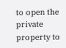to open the private property to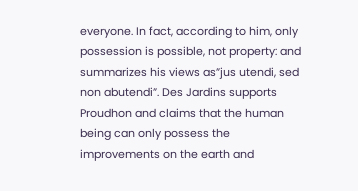everyone. In fact, according to him, only possession is possible, not property: and summarizes his views as”jus utendi, sed non abutendi”. Des Jardins supports Proudhon and claims that the human being can only possess the improvements on the earth and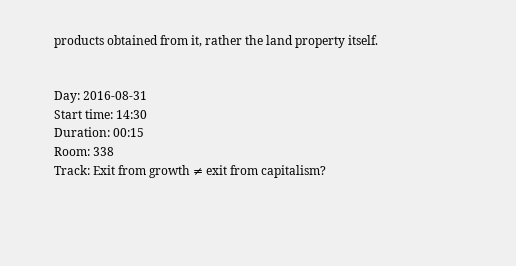products obtained from it, rather the land property itself.


Day: 2016-08-31
Start time: 14:30
Duration: 00:15
Room: 338
Track: Exit from growth ≠ exit from capitalism?